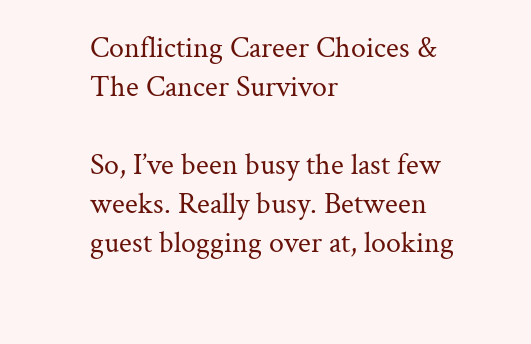Conflicting Career Choices & The Cancer Survivor

So, I’ve been busy the last few weeks. Really busy. Between guest blogging over at, looking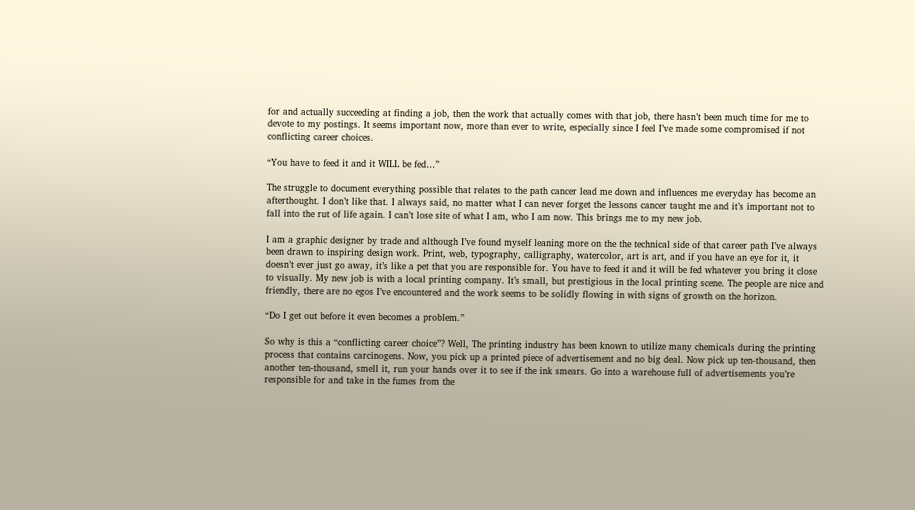for and actually succeeding at finding a job, then the work that actually comes with that job, there hasn’t been much time for me to devote to my postings. It seems important now, more than ever to write, especially since I feel I’ve made some compromised if not conflicting career choices.

“You have to feed it and it WILL be fed…”

The struggle to document everything possible that relates to the path cancer lead me down and influences me everyday has become an afterthought. I don’t like that. I always said, no matter what I can never forget the lessons cancer taught me and it’s important not to fall into the rut of life again. I can’t lose site of what I am, who I am now. This brings me to my new job.

I am a graphic designer by trade and although I’ve found myself leaning more on the the technical side of that career path I’ve always been drawn to inspiring design work. Print, web, typography, calligraphy, watercolor, art is art, and if you have an eye for it, it doesn’t ever just go away, it’s like a pet that you are responsible for. You have to feed it and it will be fed whatever you bring it close to visually. My new job is with a local printing company. It’s small, but prestigious in the local printing scene. The people are nice and friendly, there are no egos I’ve encountered and the work seems to be solidly flowing in with signs of growth on the horizon.

“Do I get out before it even becomes a problem.”

So why is this a “conflicting career choice”? Well, The printing industry has been known to utilize many chemicals during the printing process that contains carcinogens. Now, you pick up a printed piece of advertisement and no big deal. Now pick up ten-thousand, then another ten-thousand, smell it, run your hands over it to see if the ink smears. Go into a warehouse full of advertisements you’re responsible for and take in the fumes from the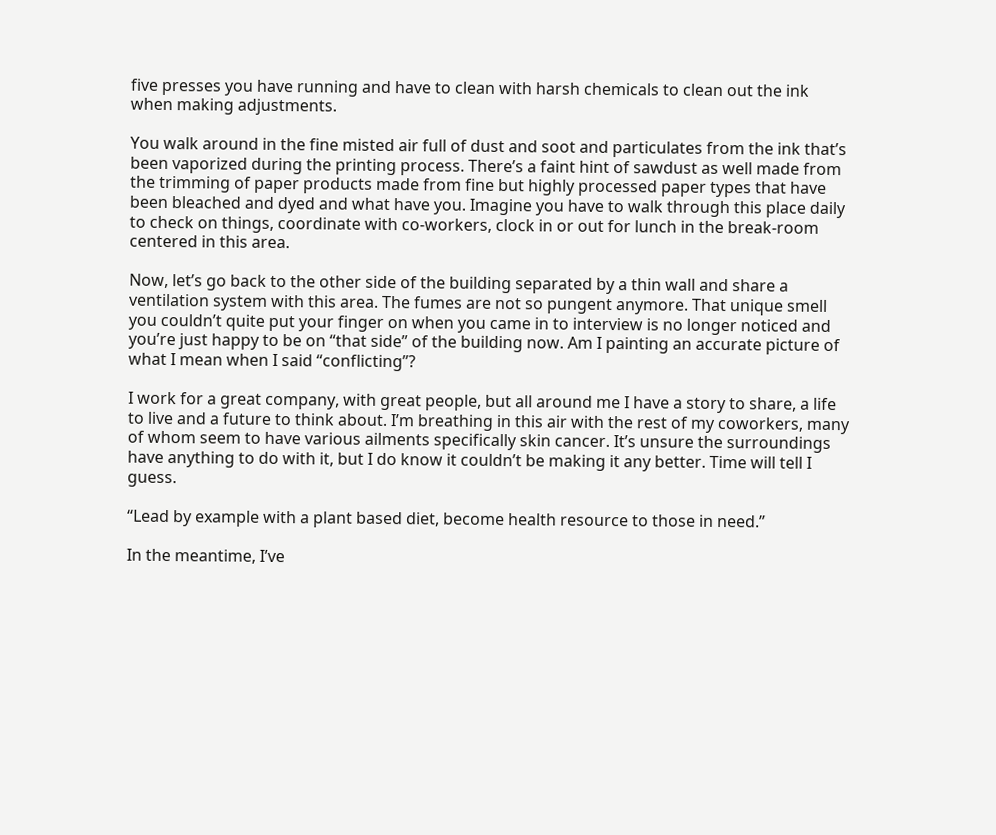five presses you have running and have to clean with harsh chemicals to clean out the ink when making adjustments.

You walk around in the fine misted air full of dust and soot and particulates from the ink that’s been vaporized during the printing process. There’s a faint hint of sawdust as well made from the trimming of paper products made from fine but highly processed paper types that have been bleached and dyed and what have you. Imagine you have to walk through this place daily to check on things, coordinate with co-workers, clock in or out for lunch in the break-room centered in this area.

Now, let’s go back to the other side of the building separated by a thin wall and share a ventilation system with this area. The fumes are not so pungent anymore. That unique smell you couldn’t quite put your finger on when you came in to interview is no longer noticed and you’re just happy to be on “that side” of the building now. Am I painting an accurate picture of what I mean when I said “conflicting”?

I work for a great company, with great people, but all around me I have a story to share, a life to live and a future to think about. I’m breathing in this air with the rest of my coworkers, many of whom seem to have various ailments specifically skin cancer. It’s unsure the surroundings have anything to do with it, but I do know it couldn’t be making it any better. Time will tell I guess.

“Lead by example with a plant based diet, become health resource to those in need.”

In the meantime, I’ve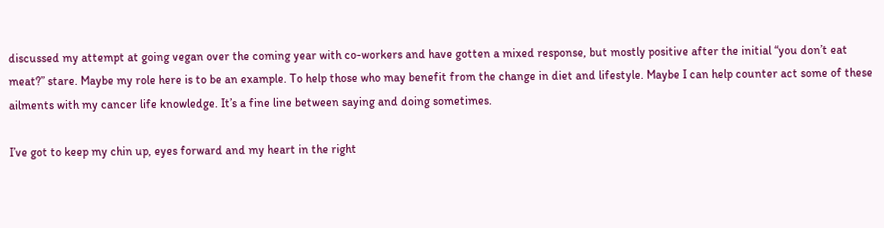discussed my attempt at going vegan over the coming year with co-workers and have gotten a mixed response, but mostly positive after the initial “you don’t eat meat?” stare. Maybe my role here is to be an example. To help those who may benefit from the change in diet and lifestyle. Maybe I can help counter act some of these ailments with my cancer life knowledge. It’s a fine line between saying and doing sometimes.

I’ve got to keep my chin up, eyes forward and my heart in the right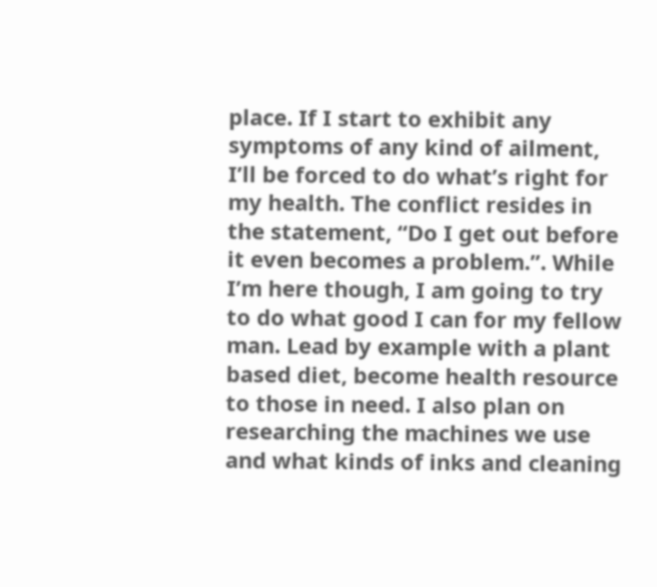place. If I start to exhibit any symptoms of any kind of ailment, I’ll be forced to do what’s right for my health. The conflict resides in the statement, “Do I get out before it even becomes a problem.”. While I’m here though, I am going to try to do what good I can for my fellow man. Lead by example with a plant based diet, become health resource to those in need. I also plan on researching the machines we use and what kinds of inks and cleaning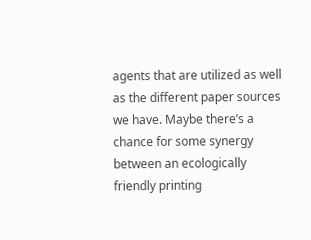agents that are utilized as well as the different paper sources we have. Maybe there’s a chance for some synergy between an ecologically friendly printing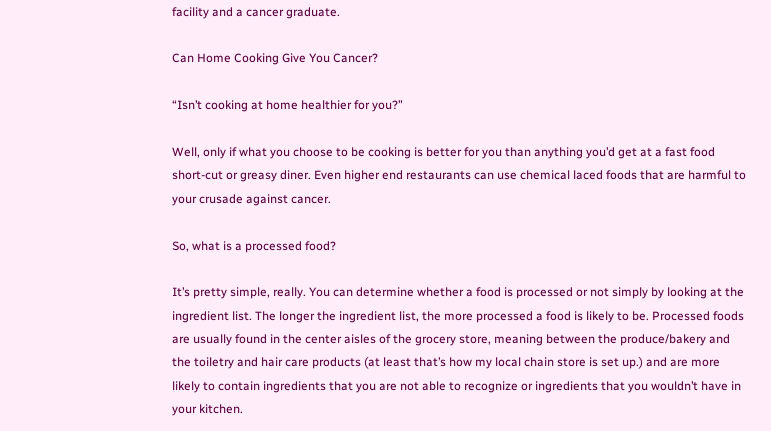facility and a cancer graduate.

Can Home Cooking Give You Cancer?

“Isn’t cooking at home healthier for you?”

Well, only if what you choose to be cooking is better for you than anything you’d get at a fast food short-cut or greasy diner. Even higher end restaurants can use chemical laced foods that are harmful to your crusade against cancer.

So, what is a processed food?

It’s pretty simple, really. You can determine whether a food is processed or not simply by looking at the ingredient list. The longer the ingredient list, the more processed a food is likely to be. Processed foods are usually found in the center aisles of the grocery store, meaning between the produce/bakery and the toiletry and hair care products (at least that’s how my local chain store is set up.) and are more likely to contain ingredients that you are not able to recognize or ingredients that you wouldn’t have in your kitchen.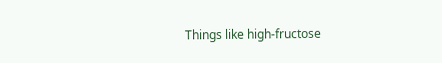Things like high-fructose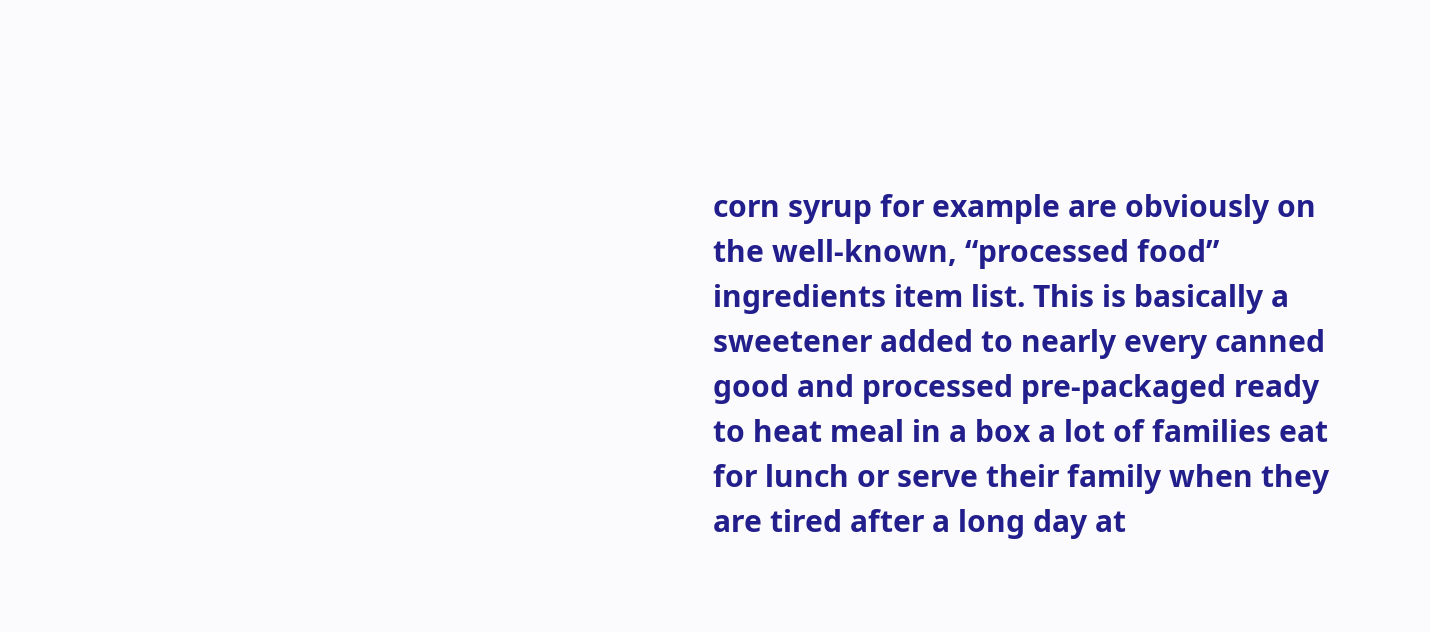corn syrup for example are obviously on the well-known, “processed food” ingredients item list. This is basically a sweetener added to nearly every canned good and processed pre-packaged ready to heat meal in a box a lot of families eat for lunch or serve their family when they are tired after a long day at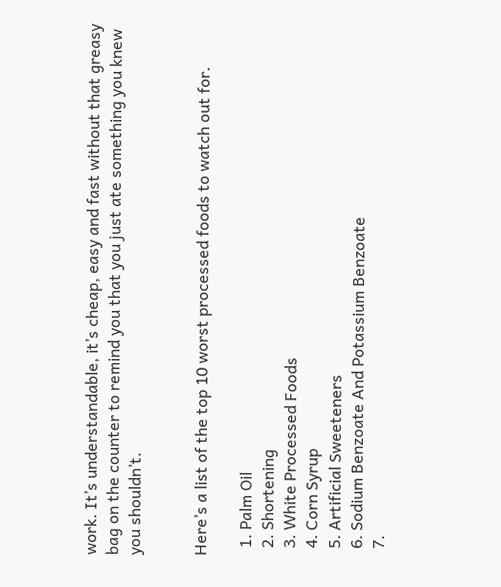work. It’s understandable, it’s cheap, easy and fast without that greasy bag on the counter to remind you that you just ate something you knew you shouldn’t.


Here’s a list of the top 10 worst processed foods to watch out for.

  1. Palm Oil
  2. Shortening
  3. White Processed Foods
  4. Corn Syrup
  5. Artificial Sweeteners
  6. Sodium Benzoate And Potassium Benzoate
  7.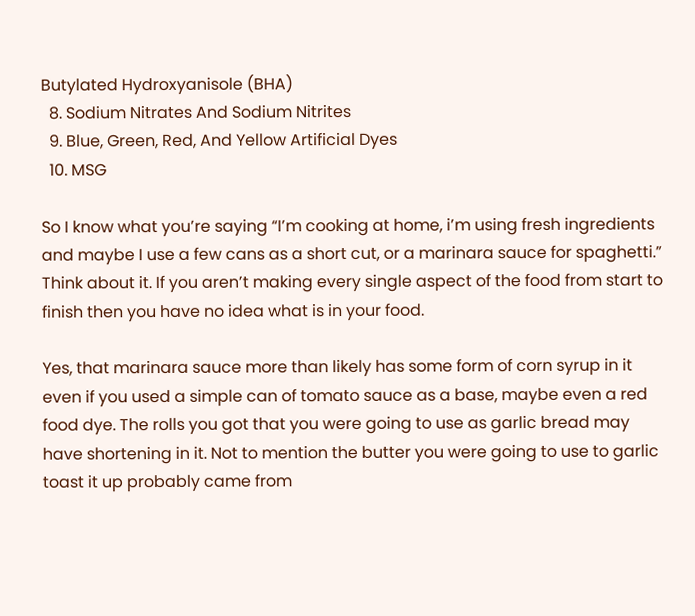Butylated Hydroxyanisole (BHA)
  8. Sodium Nitrates And Sodium Nitrites
  9. Blue, Green, Red, And Yellow Artificial Dyes
  10. MSG

So I know what you’re saying “I’m cooking at home, i’m using fresh ingredients and maybe I use a few cans as a short cut, or a marinara sauce for spaghetti.” Think about it. If you aren’t making every single aspect of the food from start to finish then you have no idea what is in your food.

Yes, that marinara sauce more than likely has some form of corn syrup in it even if you used a simple can of tomato sauce as a base, maybe even a red food dye. The rolls you got that you were going to use as garlic bread may have shortening in it. Not to mention the butter you were going to use to garlic toast it up probably came from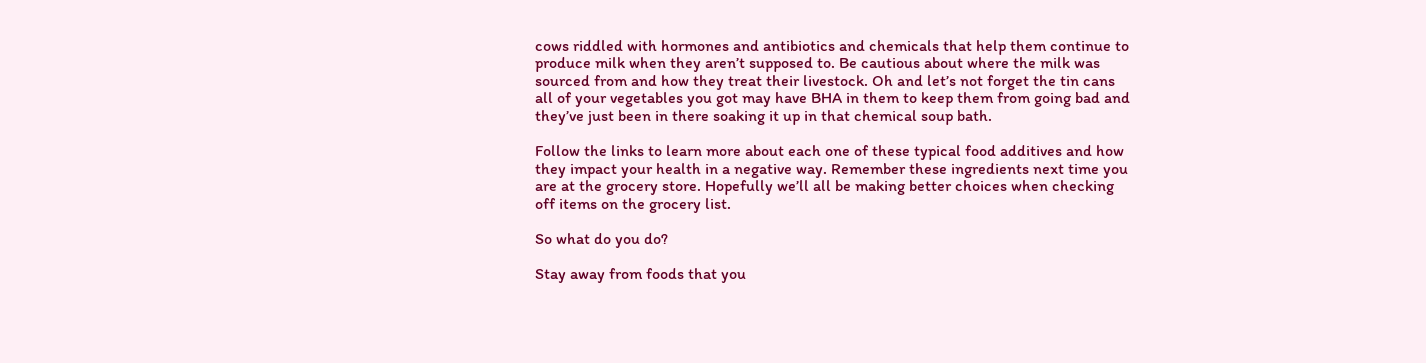cows riddled with hormones and antibiotics and chemicals that help them continue to produce milk when they aren’t supposed to. Be cautious about where the milk was sourced from and how they treat their livestock. Oh and let’s not forget the tin cans all of your vegetables you got may have BHA in them to keep them from going bad and they’ve just been in there soaking it up in that chemical soup bath.

Follow the links to learn more about each one of these typical food additives and how they impact your health in a negative way. Remember these ingredients next time you are at the grocery store. Hopefully we’ll all be making better choices when checking off items on the grocery list.

So what do you do?

Stay away from foods that you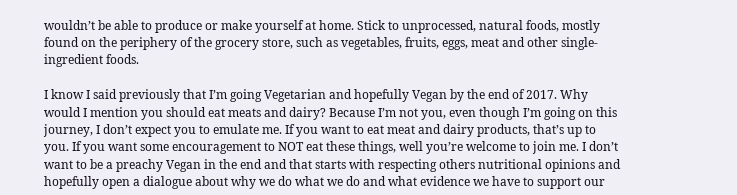wouldn’t be able to produce or make yourself at home. Stick to unprocessed, natural foods, mostly found on the periphery of the grocery store, such as vegetables, fruits, eggs, meat and other single-ingredient foods.

I know I said previously that I’m going Vegetarian and hopefully Vegan by the end of 2017. Why would I mention you should eat meats and dairy? Because I’m not you, even though I’m going on this journey, I don’t expect you to emulate me. If you want to eat meat and dairy products, that’s up to you. If you want some encouragement to NOT eat these things, well you’re welcome to join me. I don’t want to be a preachy Vegan in the end and that starts with respecting others nutritional opinions and hopefully open a dialogue about why we do what we do and what evidence we have to support our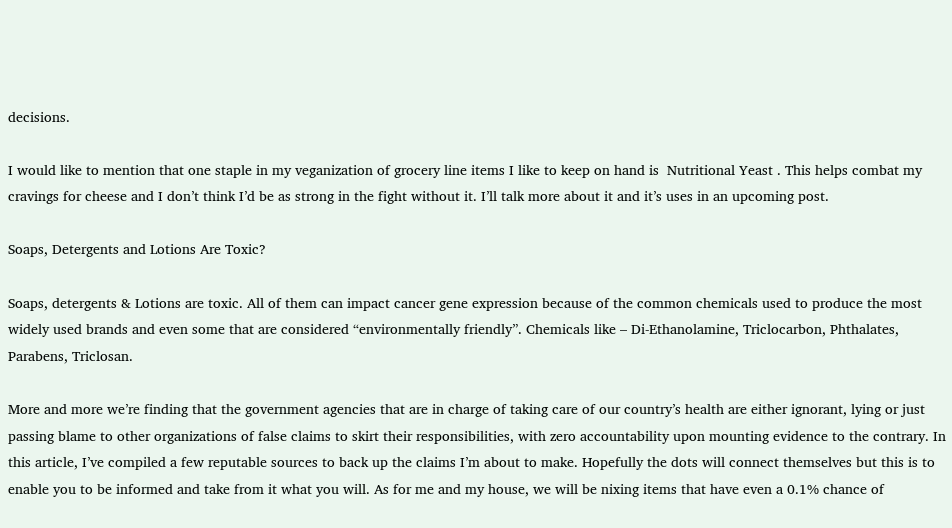decisions.

I would like to mention that one staple in my veganization of grocery line items I like to keep on hand is  Nutritional Yeast . This helps combat my cravings for cheese and I don’t think I’d be as strong in the fight without it. I’ll talk more about it and it’s uses in an upcoming post.

Soaps, Detergents and Lotions Are Toxic?

Soaps, detergents & Lotions are toxic. All of them can impact cancer gene expression because of the common chemicals used to produce the most widely used brands and even some that are considered “environmentally friendly”. Chemicals like – Di-Ethanolamine, Triclocarbon, Phthalates, Parabens, Triclosan.

More and more we’re finding that the government agencies that are in charge of taking care of our country’s health are either ignorant, lying or just passing blame to other organizations of false claims to skirt their responsibilities, with zero accountability upon mounting evidence to the contrary. In this article, I’ve compiled a few reputable sources to back up the claims I’m about to make. Hopefully the dots will connect themselves but this is to enable you to be informed and take from it what you will. As for me and my house, we will be nixing items that have even a 0.1% chance of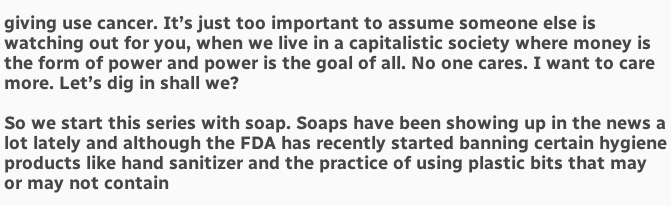giving use cancer. It’s just too important to assume someone else is watching out for you, when we live in a capitalistic society where money is the form of power and power is the goal of all. No one cares. I want to care more. Let’s dig in shall we?

So we start this series with soap. Soaps have been showing up in the news a lot lately and although the FDA has recently started banning certain hygiene products like hand sanitizer and the practice of using plastic bits that may or may not contain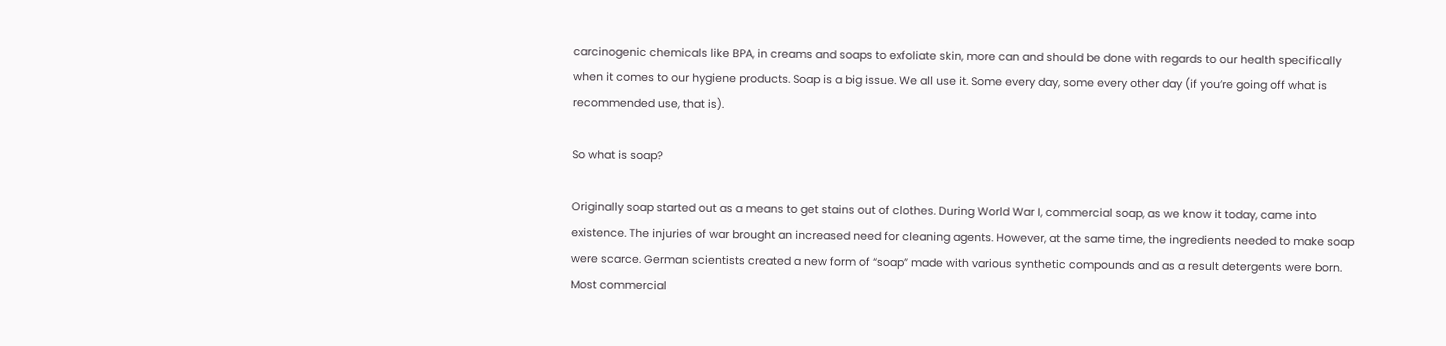carcinogenic chemicals like BPA, in creams and soaps to exfoliate skin, more can and should be done with regards to our health specifically when it comes to our hygiene products. Soap is a big issue. We all use it. Some every day, some every other day (if you’re going off what is recommended use, that is).

So what is soap?

Originally soap started out as a means to get stains out of clothes. During World War I, commercial soap, as we know it today, came into existence. The injuries of war brought an increased need for cleaning agents. However, at the same time, the ingredients needed to make soap were scarce. German scientists created a new form of “soap” made with various synthetic compounds and as a result detergents were born. Most commercial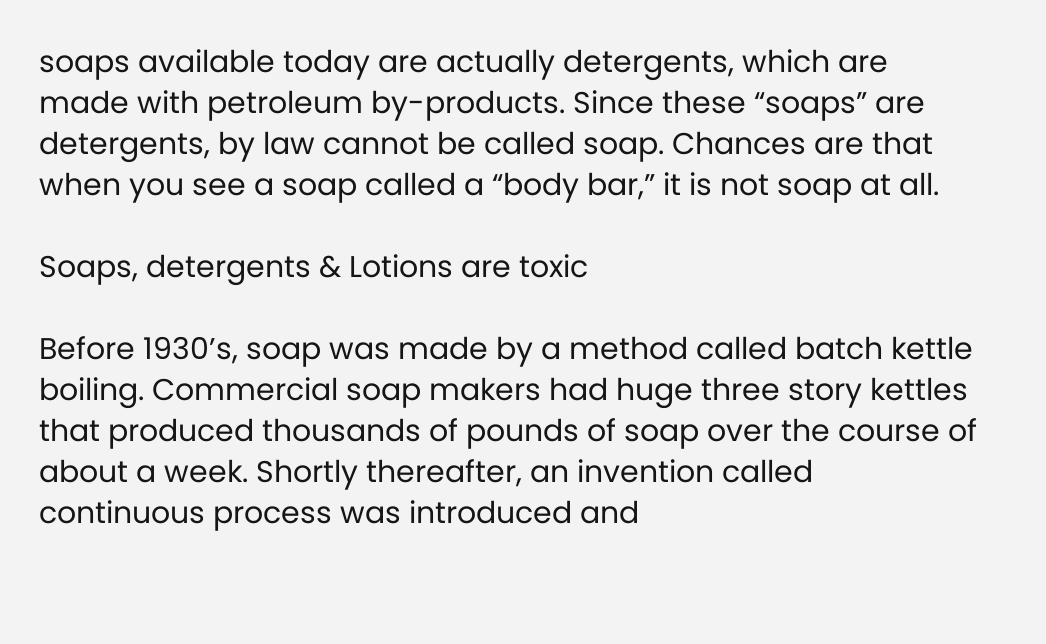soaps available today are actually detergents, which are made with petroleum by-products. Since these “soaps” are detergents, by law cannot be called soap. Chances are that when you see a soap called a “body bar,” it is not soap at all.

Soaps, detergents & Lotions are toxic

Before 1930’s, soap was made by a method called batch kettle boiling. Commercial soap makers had huge three story kettles that produced thousands of pounds of soap over the course of about a week. Shortly thereafter, an invention called continuous process was introduced and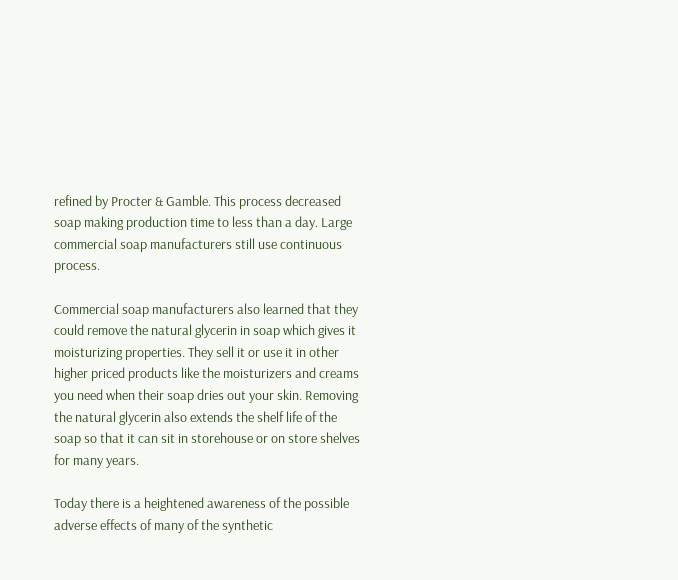refined by Procter & Gamble. This process decreased soap making production time to less than a day. Large commercial soap manufacturers still use continuous process.

Commercial soap manufacturers also learned that they could remove the natural glycerin in soap which gives it moisturizing properties. They sell it or use it in other higher priced products like the moisturizers and creams you need when their soap dries out your skin. Removing the natural glycerin also extends the shelf life of the soap so that it can sit in storehouse or on store shelves for many years.

Today there is a heightened awareness of the possible adverse effects of many of the synthetic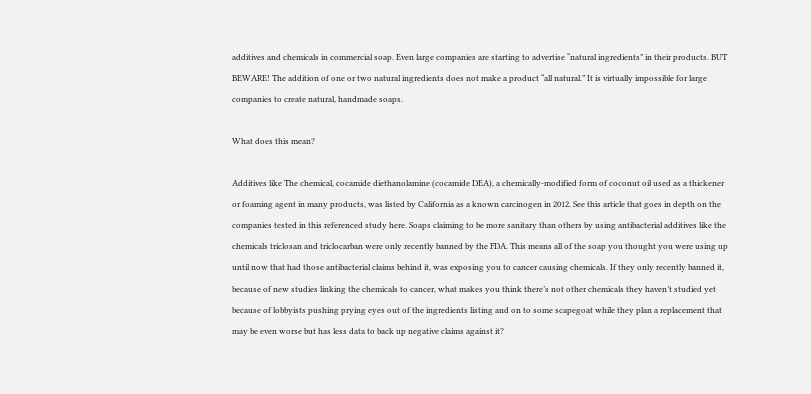additives and chemicals in commercial soap. Even large companies are starting to advertise “natural ingredients” in their products. BUT BEWARE! The addition of one or two natural ingredients does not make a product “all natural.” It is virtually impossible for large companies to create natural, handmade soaps.

What does this mean?

Additives like The chemical, cocamide diethanolamine (cocamide DEA), a chemically-modified form of coconut oil used as a thickener or foaming agent in many products, was listed by California as a known carcinogen in 2012. See this article that goes in depth on the companies tested in this referenced study here. Soaps claiming to be more sanitary than others by using antibacterial additives like the chemicals triclosan and triclocarban were only recently banned by the FDA. This means all of the soap you thought you were using up until now that had those antibacterial claims behind it, was exposing you to cancer causing chemicals. If they only recently banned it, because of new studies linking the chemicals to cancer, what makes you think there’s not other chemicals they haven’t studied yet because of lobbyists pushing prying eyes out of the ingredients listing and on to some scapegoat while they plan a replacement that may be even worse but has less data to back up negative claims against it?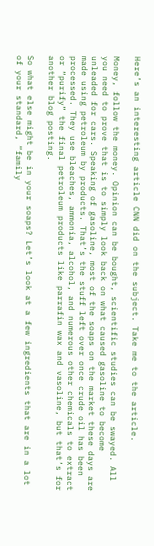Here’s an interesting article CNN did on the subject. Take me to the article.

Money, follow the money. Opinion can be bought, scientific studies can be swayed. All you need to prove that is to simply look back on what caused gasoline to become unleaded for cars. Speaking of gasoline, most of the soaps on the market these days are made using petroleum by products. That’s the stuff left over once crude oil has been processed. They use bleaches, ammonia, alcohol, and numerous other chemicals to extract or “purify” the final petroleum products like parrafin wax and vasoline, but that’s for another blog posting.

So what else might be in your soaps? Let’s look at a few ingredients that are in a lot of your standard, “family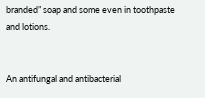branded” soap and some even in toothpaste and lotions.


An antifungal and antibacterial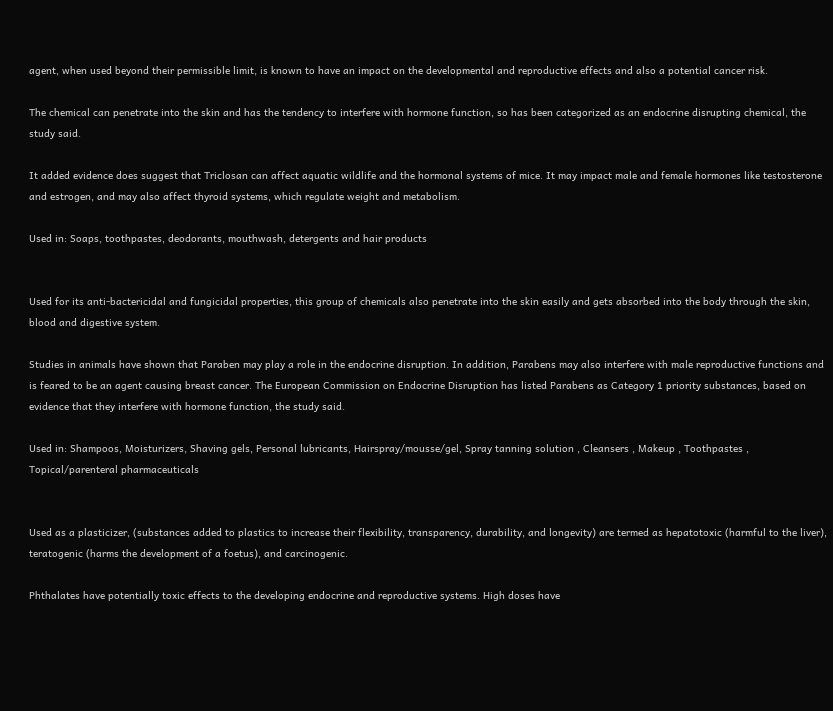agent, when used beyond their permissible limit, is known to have an impact on the developmental and reproductive effects and also a potential cancer risk.

The chemical can penetrate into the skin and has the tendency to interfere with hormone function, so has been categorized as an endocrine disrupting chemical, the study said.

It added evidence does suggest that Triclosan can affect aquatic wildlife and the hormonal systems of mice. It may impact male and female hormones like testosterone and estrogen, and may also affect thyroid systems, which regulate weight and metabolism.

Used in: Soaps, toothpastes, deodorants, mouthwash, detergents and hair products


Used for its anti-bactericidal and fungicidal properties, this group of chemicals also penetrate into the skin easily and gets absorbed into the body through the skin, blood and digestive system.

Studies in animals have shown that Paraben may play a role in the endocrine disruption. In addition, Parabens may also interfere with male reproductive functions and is feared to be an agent causing breast cancer. The European Commission on Endocrine Disruption has listed Parabens as Category 1 priority substances, based on evidence that they interfere with hormone function, the study said.

Used in: Shampoos, Moisturizers, Shaving gels, Personal lubricants, Hairspray/mousse/gel, Spray tanning solution , Cleansers , Makeup , Toothpastes , Topical/parenteral pharmaceuticals


Used as a plasticizer, (substances added to plastics to increase their flexibility, transparency, durability, and longevity) are termed as hepatotoxic (harmful to the liver), teratogenic (harms the development of a foetus), and carcinogenic.

Phthalates have potentially toxic effects to the developing endocrine and reproductive systems. High doses have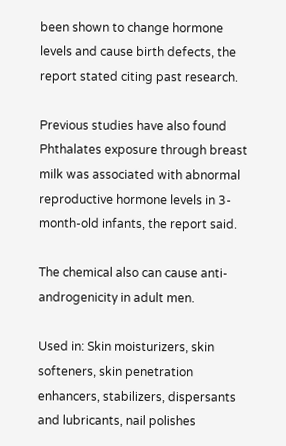been shown to change hormone levels and cause birth defects, the report stated citing past research.

Previous studies have also found Phthalates exposure through breast milk was associated with abnormal reproductive hormone levels in 3-month-old infants, the report said.

The chemical also can cause anti-androgenicity in adult men.

Used in: Skin moisturizers, skin softeners, skin penetration enhancers, stabilizers, dispersants and lubricants, nail polishes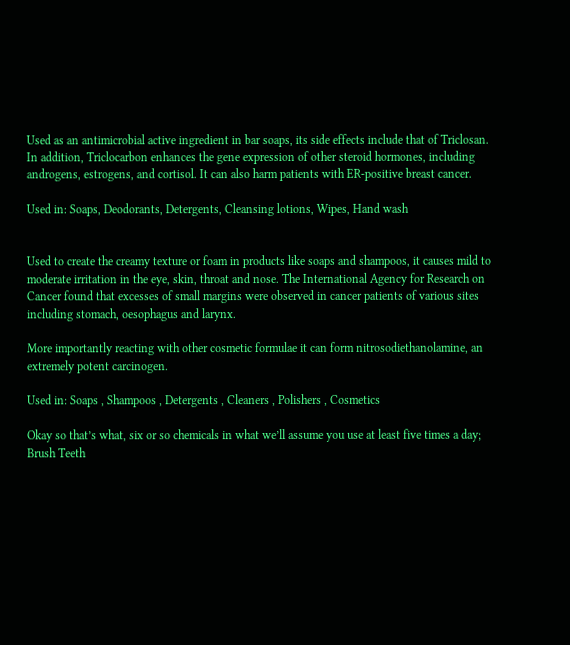Used as an antimicrobial active ingredient in bar soaps, its side effects include that of Triclosan. In addition, Triclocarbon enhances the gene expression of other steroid hormones, including androgens, estrogens, and cortisol. It can also harm patients with ER-positive breast cancer.

Used in: Soaps, Deodorants, Detergents, Cleansing lotions, Wipes, Hand wash


Used to create the creamy texture or foam in products like soaps and shampoos, it causes mild to moderate irritation in the eye, skin, throat and nose. The International Agency for Research on Cancer found that excesses of small margins were observed in cancer patients of various sites including stomach, oesophagus and larynx.

More importantly reacting with other cosmetic formulae it can form nitrosodiethanolamine, an extremely potent carcinogen.

Used in: Soaps , Shampoos , Detergents , Cleaners , Polishers , Cosmetics

Okay so that’s what, six or so chemicals in what we’ll assume you use at least five times a day; Brush Teeth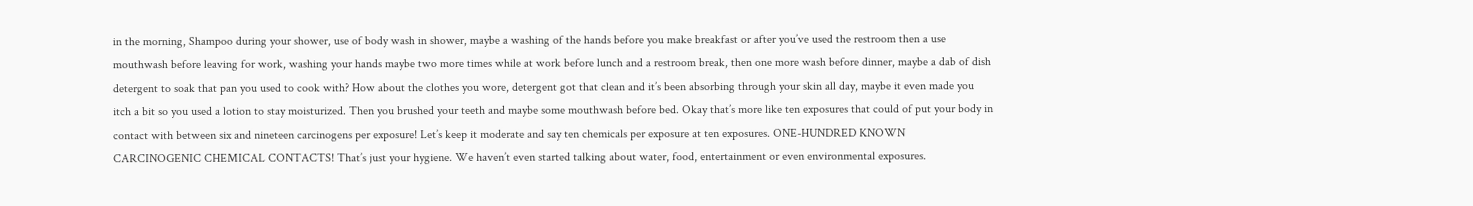in the morning, Shampoo during your shower, use of body wash in shower, maybe a washing of the hands before you make breakfast or after you’ve used the restroom then a use mouthwash before leaving for work, washing your hands maybe two more times while at work before lunch and a restroom break, then one more wash before dinner, maybe a dab of dish detergent to soak that pan you used to cook with? How about the clothes you wore, detergent got that clean and it’s been absorbing through your skin all day, maybe it even made you itch a bit so you used a lotion to stay moisturized. Then you brushed your teeth and maybe some mouthwash before bed. Okay that’s more like ten exposures that could of put your body in contact with between six and nineteen carcinogens per exposure! Let’s keep it moderate and say ten chemicals per exposure at ten exposures. ONE-HUNDRED KNOWN CARCINOGENIC CHEMICAL CONTACTS! That’s just your hygiene. We haven’t even started talking about water, food, entertainment or even environmental exposures.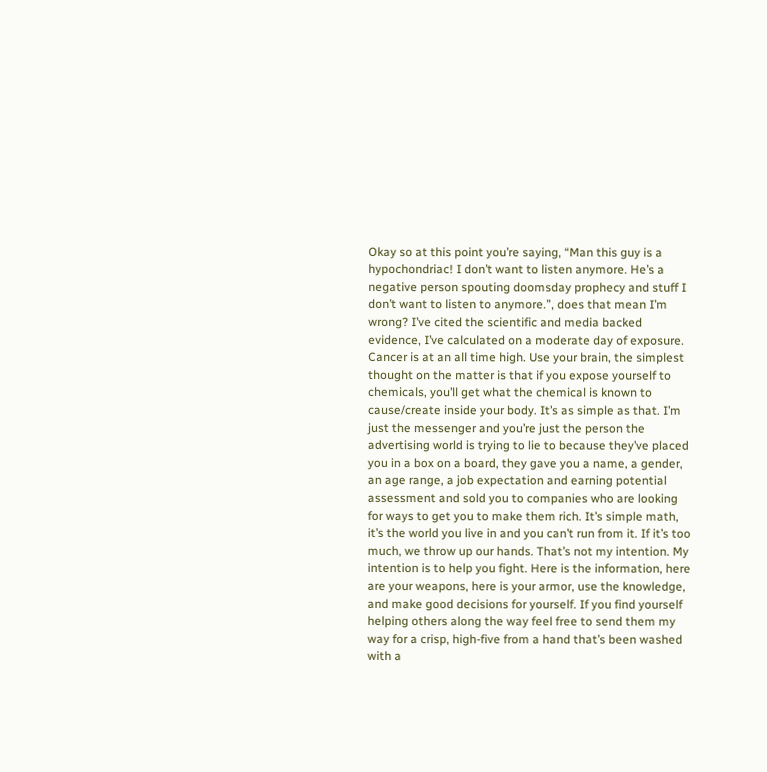Okay so at this point you’re saying, “Man this guy is a hypochondriac! I don’t want to listen anymore. He’s a negative person spouting doomsday prophecy and stuff I don’t want to listen to anymore.”, does that mean I’m wrong? I’ve cited the scientific and media backed evidence, I’ve calculated on a moderate day of exposure. Cancer is at an all time high. Use your brain, the simplest thought on the matter is that if you expose yourself to chemicals, you’ll get what the chemical is known to cause/create inside your body. It’s as simple as that. I’m just the messenger and you’re just the person the advertising world is trying to lie to because they’ve placed you in a box on a board, they gave you a name, a gender, an age range, a job expectation and earning potential assessment and sold you to companies who are looking for ways to get you to make them rich. It’s simple math, it’s the world you live in and you can’t run from it. If it’s too much, we throw up our hands. That’s not my intention. My intention is to help you fight. Here is the information, here are your weapons, here is your armor, use the knowledge, and make good decisions for yourself. If you find yourself helping others along the way feel free to send them my way for a crisp, high-five from a hand that’s been washed with a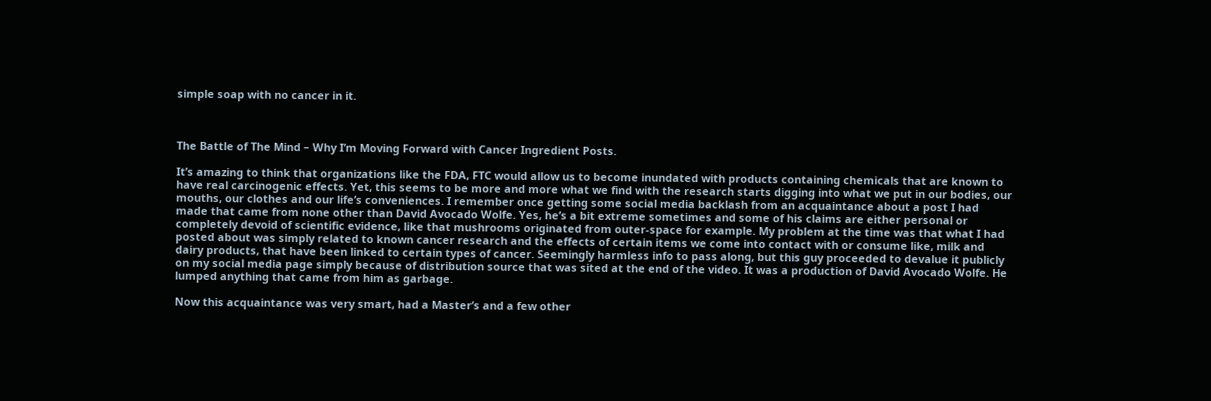simple soap with no cancer in it.



The Battle of The Mind – Why I’m Moving Forward with Cancer Ingredient Posts.

It’s amazing to think that organizations like the FDA, FTC would allow us to become inundated with products containing chemicals that are known to have real carcinogenic effects. Yet, this seems to be more and more what we find with the research starts digging into what we put in our bodies, our mouths, our clothes and our life’s conveniences. I remember once getting some social media backlash from an acquaintance about a post I had made that came from none other than David Avocado Wolfe. Yes, he’s a bit extreme sometimes and some of his claims are either personal or completely devoid of scientific evidence, like that mushrooms originated from outer-space for example. My problem at the time was that what I had posted about was simply related to known cancer research and the effects of certain items we come into contact with or consume like, milk and dairy products, that have been linked to certain types of cancer. Seemingly harmless info to pass along, but this guy proceeded to devalue it publicly on my social media page simply because of distribution source that was sited at the end of the video. It was a production of David Avocado Wolfe. He lumped anything that came from him as garbage.

Now this acquaintance was very smart, had a Master’s and a few other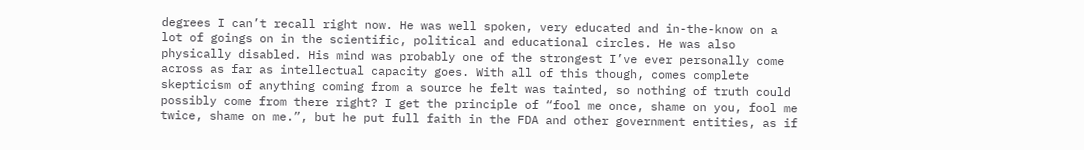degrees I can’t recall right now. He was well spoken, very educated and in-the-know on a lot of goings on in the scientific, political and educational circles. He was also physically disabled. His mind was probably one of the strongest I’ve ever personally come across as far as intellectual capacity goes. With all of this though, comes complete skepticism of anything coming from a source he felt was tainted, so nothing of truth could possibly come from there right? I get the principle of “fool me once, shame on you, fool me twice, shame on me.”, but he put full faith in the FDA and other government entities, as if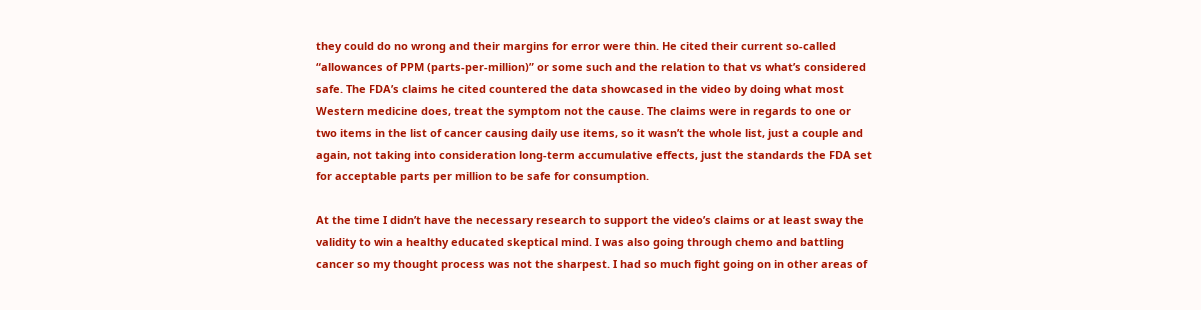they could do no wrong and their margins for error were thin. He cited their current so-called “allowances of PPM (parts-per-million)” or some such and the relation to that vs what’s considered safe. The FDA’s claims he cited countered the data showcased in the video by doing what most Western medicine does, treat the symptom not the cause. The claims were in regards to one or two items in the list of cancer causing daily use items, so it wasn’t the whole list, just a couple and again, not taking into consideration long-term accumulative effects, just the standards the FDA set for acceptable parts per million to be safe for consumption.

At the time I didn’t have the necessary research to support the video’s claims or at least sway the validity to win a healthy educated skeptical mind. I was also going through chemo and battling cancer so my thought process was not the sharpest. I had so much fight going on in other areas of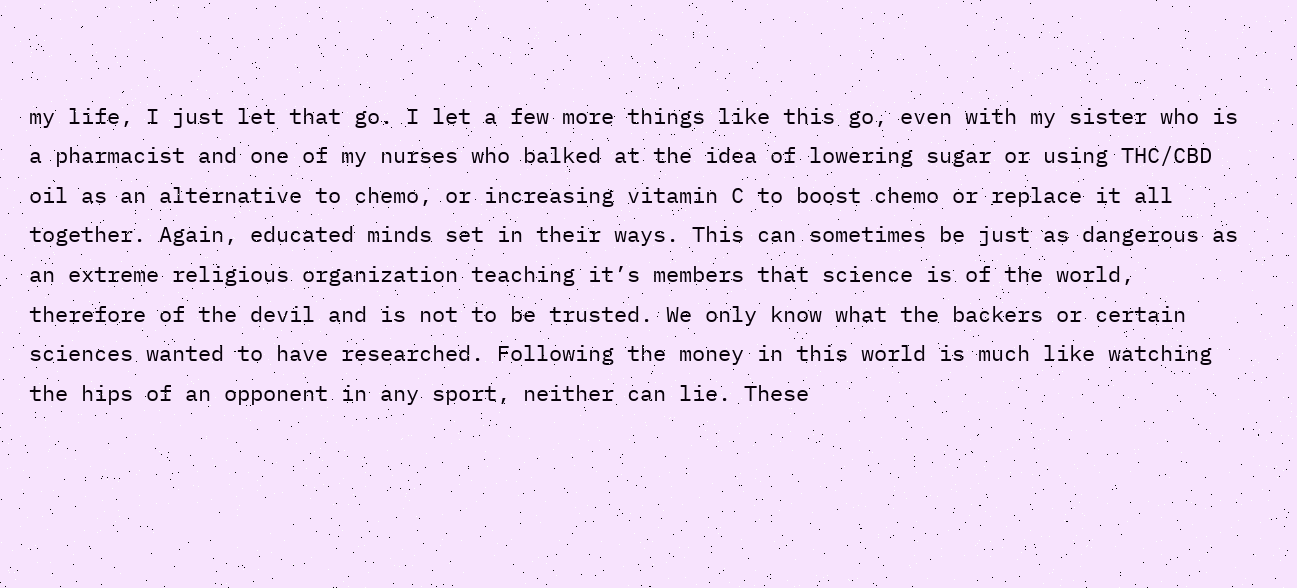my life, I just let that go. I let a few more things like this go, even with my sister who is a pharmacist and one of my nurses who balked at the idea of lowering sugar or using THC/CBD oil as an alternative to chemo, or increasing vitamin C to boost chemo or replace it all together. Again, educated minds set in their ways. This can sometimes be just as dangerous as an extreme religious organization teaching it’s members that science is of the world, therefore of the devil and is not to be trusted. We only know what the backers or certain sciences wanted to have researched. Following the money in this world is much like watching the hips of an opponent in any sport, neither can lie. These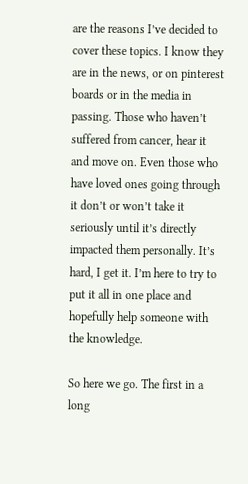are the reasons I’ve decided to cover these topics. I know they are in the news, or on pinterest boards or in the media in passing. Those who haven’t suffered from cancer, hear it and move on. Even those who have loved ones going through it don’t or won’t take it seriously until it’s directly impacted them personally. It’s hard, I get it. I’m here to try to put it all in one place and hopefully help someone with the knowledge.

So here we go. The first in a long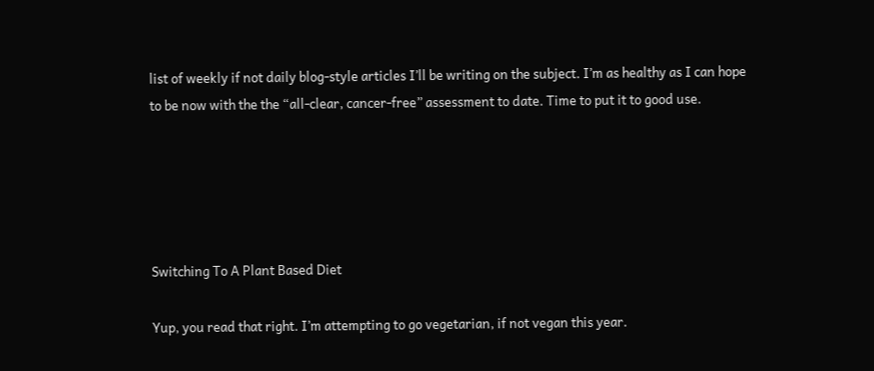list of weekly if not daily blog-style articles I’ll be writing on the subject. I’m as healthy as I can hope to be now with the the “all-clear, cancer-free” assessment to date. Time to put it to good use.





Switching To A Plant Based Diet

Yup, you read that right. I’m attempting to go vegetarian, if not vegan this year.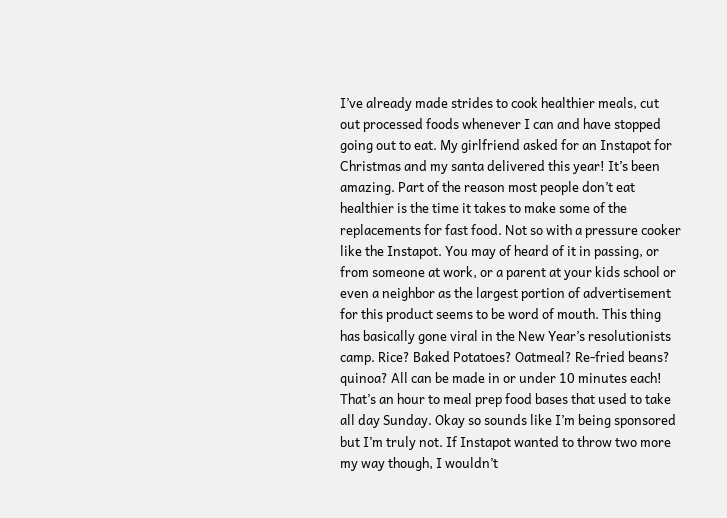I’ve already made strides to cook healthier meals, cut out processed foods whenever I can and have stopped going out to eat. My girlfriend asked for an Instapot for Christmas and my santa delivered this year! It’s been amazing. Part of the reason most people don’t eat healthier is the time it takes to make some of the replacements for fast food. Not so with a pressure cooker like the Instapot. You may of heard of it in passing, or from someone at work, or a parent at your kids school or even a neighbor as the largest portion of advertisement for this product seems to be word of mouth. This thing has basically gone viral in the New Year’s resolutionists camp. Rice? Baked Potatoes? Oatmeal? Re-fried beans? quinoa? All can be made in or under 10 minutes each! That’s an hour to meal prep food bases that used to take all day Sunday. Okay so sounds like I’m being sponsored but I’m truly not. If Instapot wanted to throw two more my way though, I wouldn’t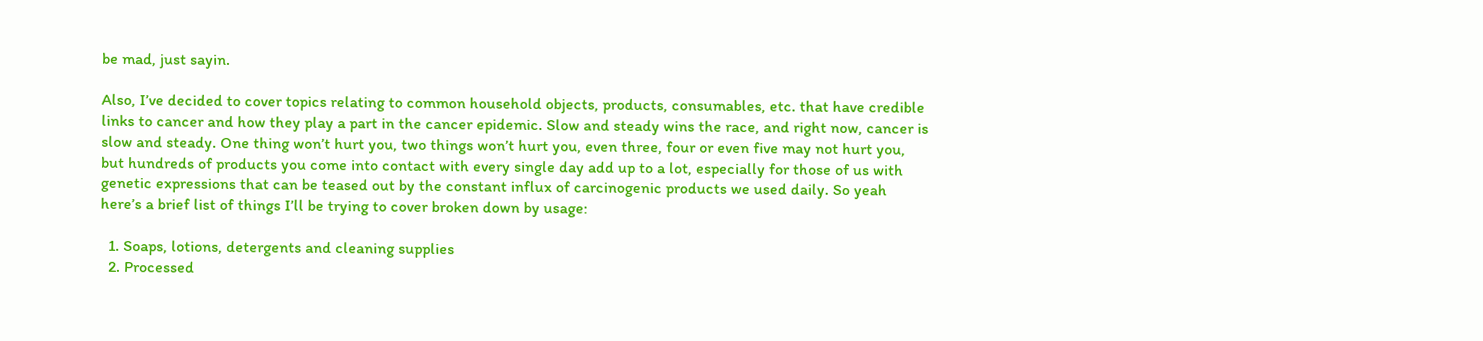be mad, just sayin.

Also, I’ve decided to cover topics relating to common household objects, products, consumables, etc. that have credible links to cancer and how they play a part in the cancer epidemic. Slow and steady wins the race, and right now, cancer is slow and steady. One thing won’t hurt you, two things won’t hurt you, even three, four or even five may not hurt you, but hundreds of products you come into contact with every single day add up to a lot, especially for those of us with genetic expressions that can be teased out by the constant influx of carcinogenic products we used daily. So yeah here’s a brief list of things I’ll be trying to cover broken down by usage:

  1. Soaps, lotions, detergents and cleaning supplies
  2. Processed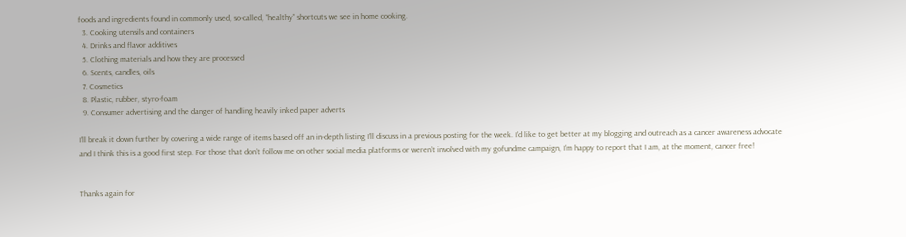foods and ingredients found in commonly used, so-called, “healthy” shortcuts we see in home cooking.
  3. Cooking utensils and containers
  4. Drinks and flavor additives
  5. Clothing materials and how they are processed
  6. Scents, candles, oils
  7. Cosmetics
  8. Plastic, rubber, styro-foam
  9. Consumer advertising and the danger of handling heavily inked paper adverts

I’ll break it down further by covering a wide range of items based off an in-depth listing I’ll discuss in a previous posting for the week. I’d like to get better at my blogging and outreach as a cancer awareness advocate and I think this is a good first step. For those that don’t follow me on other social media platforms or weren’t involved with my gofundme campaign, I’m happy to report that I am, at the moment, cancer free!


Thanks again for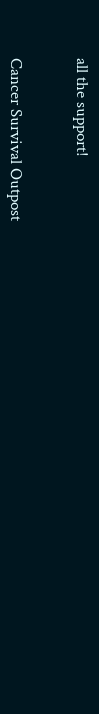all the support!


Cancer Survival Outpost